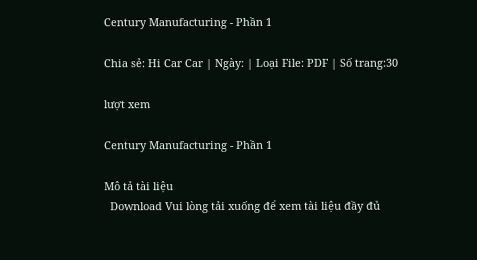Century Manufacturing - Phần 1

Chia sẻ: Hi Car Car | Ngày: | Loại File: PDF | Số trang:30

lượt xem

Century Manufacturing - Phần 1

Mô tả tài liệu
  Download Vui lòng tải xuống để xem tài liệu đầy đủ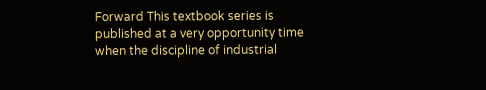Forward This textbook series is published at a very opportunity time when the discipline of industrial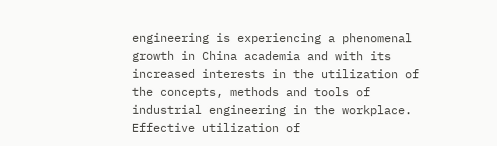engineering is experiencing a phenomenal growth in China academia and with its increased interests in the utilization of the concepts, methods and tools of industrial engineering in the workplace. Effective utilization of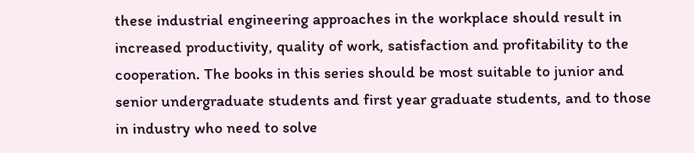these industrial engineering approaches in the workplace should result in increased productivity, quality of work, satisfaction and profitability to the cooperation. The books in this series should be most suitable to junior and senior undergraduate students and first year graduate students, and to those in industry who need to solve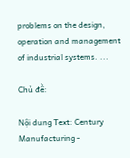problems on the design, operation and management of industrial systems. ...

Chủ đề:

Nội dung Text: Century Manufacturing -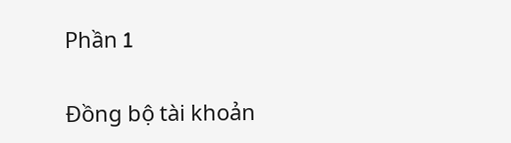Phần 1

Đồng bộ tài khoản